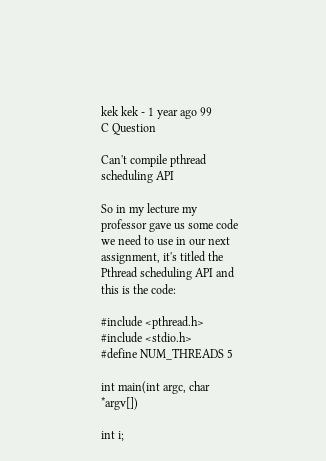kek kek - 1 year ago 99
C Question

Can't compile pthread scheduling API

So in my lecture my professor gave us some code we need to use in our next assignment, it's titled the Pthread scheduling API and this is the code:

#include <pthread.h>
#include <stdio.h>
#define NUM_THREADS 5

int main(int argc, char *argv[])

int i;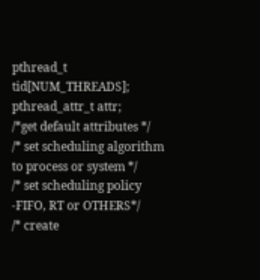pthread_t tid[NUM_THREADS];
pthread_attr_t attr;
/*get default attributes */
/* set scheduling algorithm to process or system */
/* set scheduling policy -FIFO, RT or OTHERS*/
/* create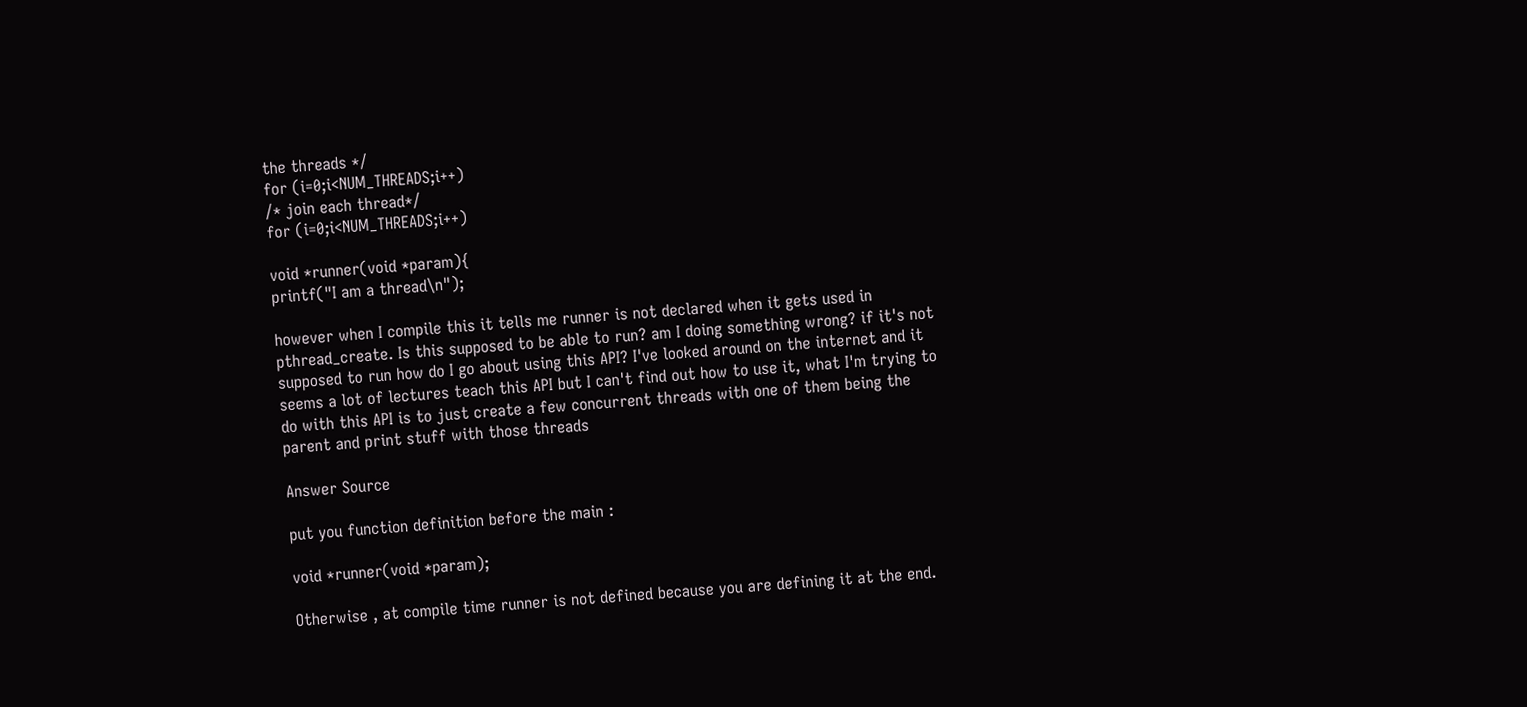the threads */
for (i=0;i<NUM_THREADS;i++)
/* join each thread*/
for (i=0;i<NUM_THREADS;i++)

void *runner(void *param){
printf("I am a thread\n");

however when I compile this it tells me runner is not declared when it gets used in pthread_create. Is this supposed to be able to run? am I doing something wrong? if it's not supposed to run how do I go about using this API? I've looked around on the internet and it seems a lot of lectures teach this API but I can't find out how to use it, what I'm trying to do with this API is to just create a few concurrent threads with one of them being the parent and print stuff with those threads

Answer Source

put you function definition before the main :

void *runner(void *param);

Otherwise , at compile time runner is not defined because you are defining it at the end.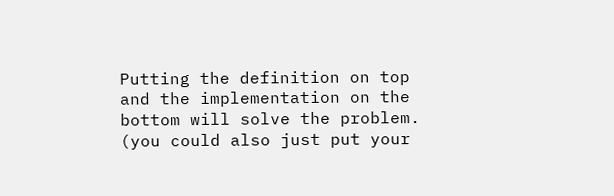Putting the definition on top and the implementation on the bottom will solve the problem. (you could also just put your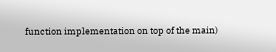function implementation on top of the main)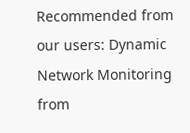Recommended from our users: Dynamic Network Monitoring from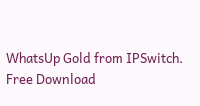WhatsUp Gold from IPSwitch. Free Download